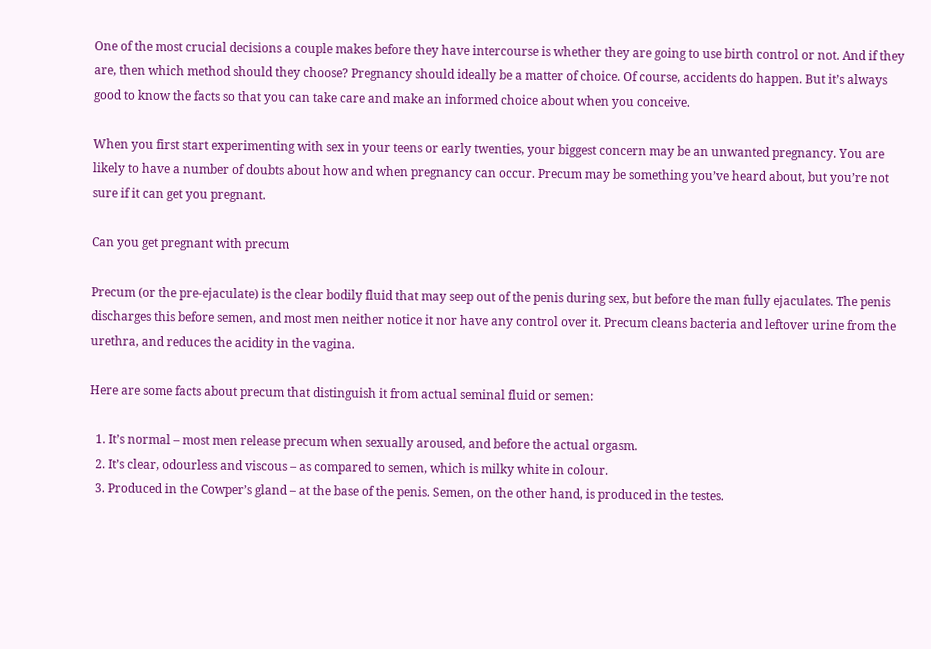One of the most crucial decisions a couple makes before they have intercourse is whether they are going to use birth control or not. And if they are, then which method should they choose? Pregnancy should ideally be a matter of choice. Of course, accidents do happen. But it’s always good to know the facts so that you can take care and make an informed choice about when you conceive.

When you first start experimenting with sex in your teens or early twenties, your biggest concern may be an unwanted pregnancy. You are likely to have a number of doubts about how and when pregnancy can occur. Precum may be something you’ve heard about, but you’re not sure if it can get you pregnant.

Can you get pregnant with precum

Precum (or the pre-ejaculate) is the clear bodily fluid that may seep out of the penis during sex, but before the man fully ejaculates. The penis discharges this before semen, and most men neither notice it nor have any control over it. Precum cleans bacteria and leftover urine from the urethra, and reduces the acidity in the vagina.

Here are some facts about precum that distinguish it from actual seminal fluid or semen:

  1. It’s normal – most men release precum when sexually aroused, and before the actual orgasm.
  2. It’s clear, odourless and viscous – as compared to semen, which is milky white in colour.
  3. Produced in the Cowper’s gland – at the base of the penis. Semen, on the other hand, is produced in the testes.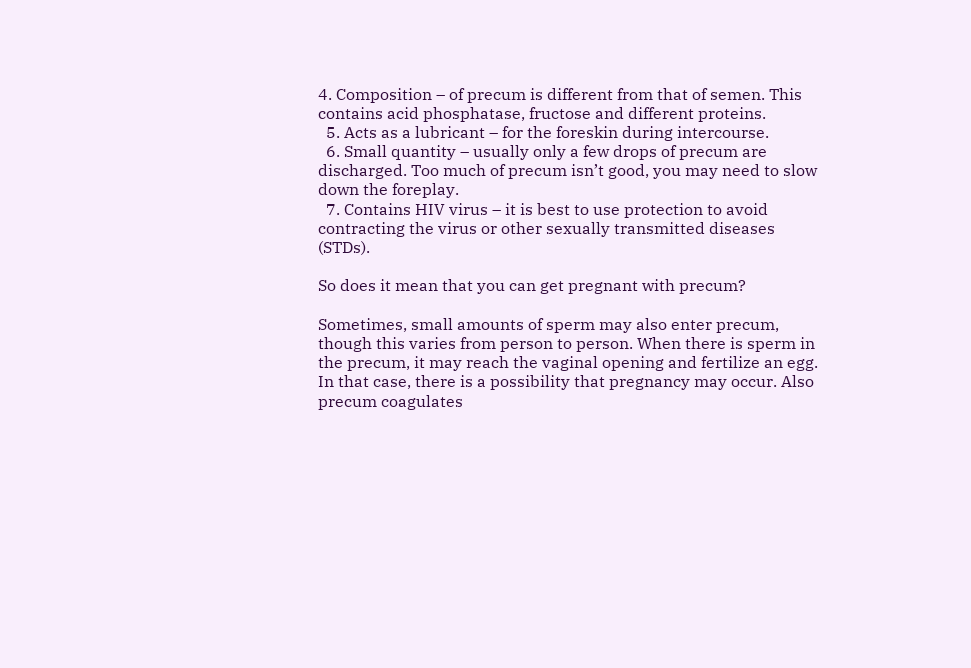4. Composition – of precum is different from that of semen. This contains acid phosphatase, fructose and different proteins.
  5. Acts as a lubricant – for the foreskin during intercourse.
  6. Small quantity – usually only a few drops of precum are discharged. Too much of precum isn’t good, you may need to slow down the foreplay.
  7. Contains HIV virus – it is best to use protection to avoid contracting the virus or other sexually transmitted diseases (STDs).

So does it mean that you can get pregnant with precum?

Sometimes, small amounts of sperm may also enter precum, though this varies from person to person. When there is sperm in the precum, it may reach the vaginal opening and fertilize an egg. In that case, there is a possibility that pregnancy may occur. Also precum coagulates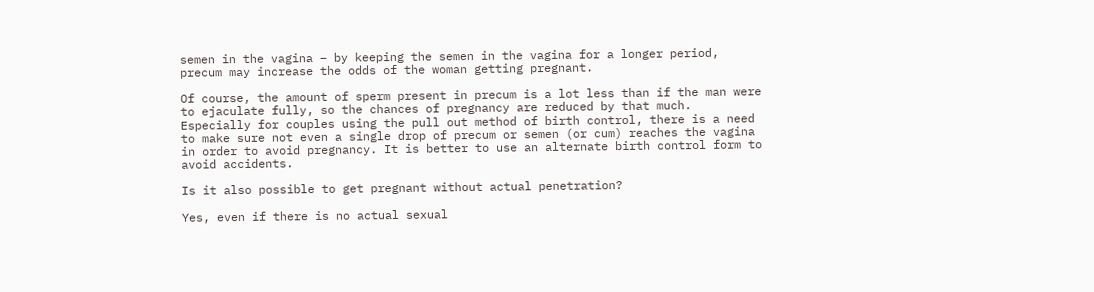semen in the vagina – by keeping the semen in the vagina for a longer period, precum may increase the odds of the woman getting pregnant.

Of course, the amount of sperm present in precum is a lot less than if the man were to ejaculate fully, so the chances of pregnancy are reduced by that much. Especially for couples using the pull out method of birth control, there is a need to make sure not even a single drop of precum or semen (or cum) reaches the vagina in order to avoid pregnancy. It is better to use an alternate birth control form to avoid accidents.

Is it also possible to get pregnant without actual penetration?

Yes, even if there is no actual sexual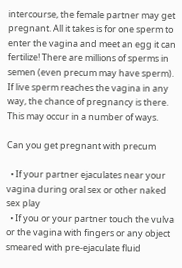intercourse, the female partner may get pregnant. All it takes is for one sperm to enter the vagina and meet an egg it can fertilize! There are millions of sperms in semen (even precum may have sperm). If live sperm reaches the vagina in any way, the chance of pregnancy is there. This may occur in a number of ways.

Can you get pregnant with precum

  • If your partner ejaculates near your vagina during oral sex or other naked sex play
  • If you or your partner touch the vulva or the vagina with fingers or any object smeared with pre-ejaculate fluid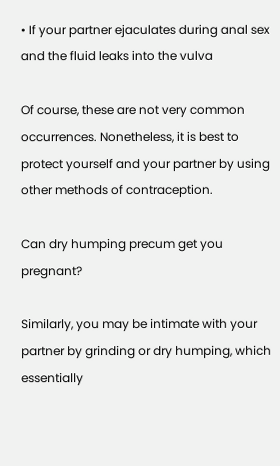• If your partner ejaculates during anal sex and the fluid leaks into the vulva

Of course, these are not very common occurrences. Nonetheless, it is best to protect yourself and your partner by using other methods of contraception.

Can dry humping precum get you pregnant?

Similarly, you may be intimate with your partner by grinding or dry humping, which essentially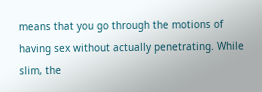means that you go through the motions of having sex without actually penetrating. While slim, the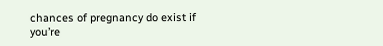chances of pregnancy do exist if you’re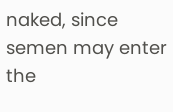naked, since semen may enter the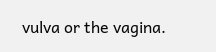vulva or the vagina.